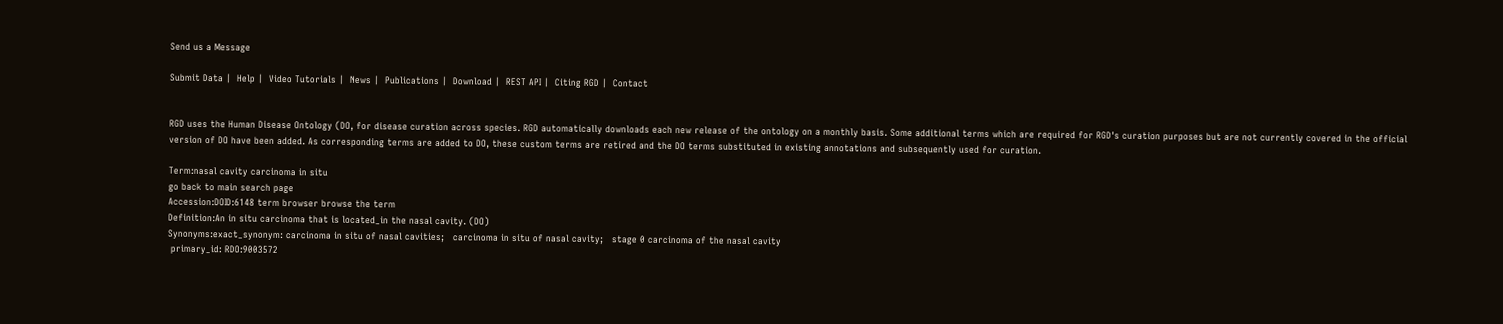Send us a Message

Submit Data |  Help |  Video Tutorials |  News |  Publications |  Download |  REST API |  Citing RGD |  Contact


RGD uses the Human Disease Ontology (DO, for disease curation across species. RGD automatically downloads each new release of the ontology on a monthly basis. Some additional terms which are required for RGD's curation purposes but are not currently covered in the official version of DO have been added. As corresponding terms are added to DO, these custom terms are retired and the DO terms substituted in existing annotations and subsequently used for curation.

Term:nasal cavity carcinoma in situ
go back to main search page
Accession:DOID:6148 term browser browse the term
Definition:An in situ carcinoma that is located_in the nasal cavity. (DO)
Synonyms:exact_synonym: carcinoma in situ of nasal cavities;   carcinoma in situ of nasal cavity;   stage 0 carcinoma of the nasal cavity
 primary_id: RDO:9003572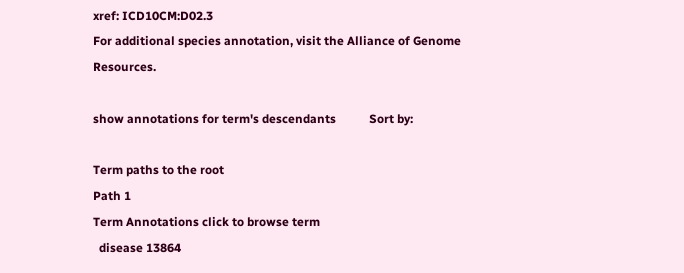xref: ICD10CM:D02.3
For additional species annotation, visit the Alliance of Genome Resources.

show annotations for term's descendants           Sort by:

Term paths to the root
Path 1
Term Annotations click to browse term
  disease 13864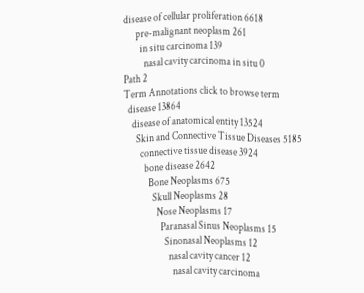disease of cellular proliferation 6618
      pre-malignant neoplasm 261
        in situ carcinoma 139
          nasal cavity carcinoma in situ 0
Path 2
Term Annotations click to browse term
  disease 13864
    disease of anatomical entity 13524
      Skin and Connective Tissue Diseases 5185
        connective tissue disease 3924
          bone disease 2642
            Bone Neoplasms 675
              Skull Neoplasms 28
                Nose Neoplasms 17
                  Paranasal Sinus Neoplasms 15
                    Sinonasal Neoplasms 12
                      nasal cavity cancer 12
                        nasal cavity carcinoma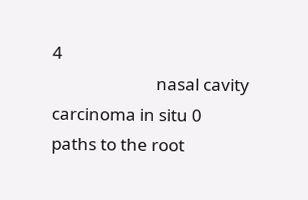4
                          nasal cavity carcinoma in situ 0
paths to the root